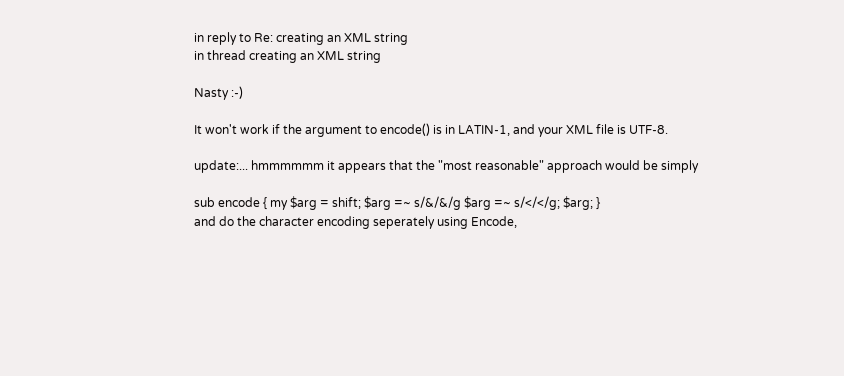in reply to Re: creating an XML string
in thread creating an XML string

Nasty :-)

It won't work if the argument to encode() is in LATIN-1, and your XML file is UTF-8.

update:... hmmmmmm it appears that the "most reasonable" approach would be simply

sub encode { my $arg = shift; $arg =~ s/&/&/g $arg =~ s/</</g; $arg; }
and do the character encoding seperately using Encode,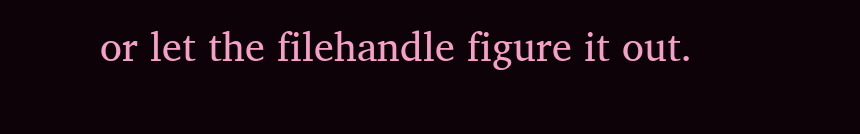or let the filehandle figure it out.